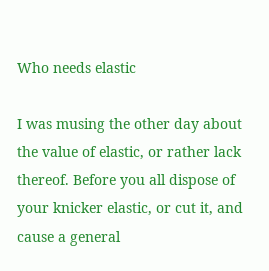Who needs elastic

I was musing the other day about the value of elastic, or rather lack thereof. Before you all dispose of your knicker elastic, or cut it, and cause a general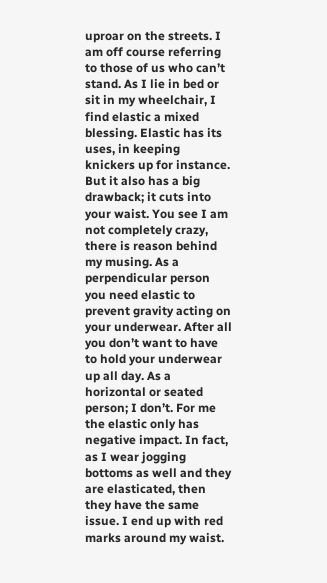uproar on the streets. I am off course referring to those of us who can’t stand. As I lie in bed or sit in my wheelchair, I find elastic a mixed blessing. Elastic has its uses, in keeping knickers up for instance. But it also has a big drawback; it cuts into your waist. You see I am not completely crazy, there is reason behind my musing. As a perpendicular person you need elastic to prevent gravity acting on your underwear. After all you don’t want to have to hold your underwear up all day. As a horizontal or seated person; I don’t. For me the elastic only has negative impact. In fact, as I wear jogging bottoms as well and they are elasticated, then they have the same issue. I end up with red marks around my waist.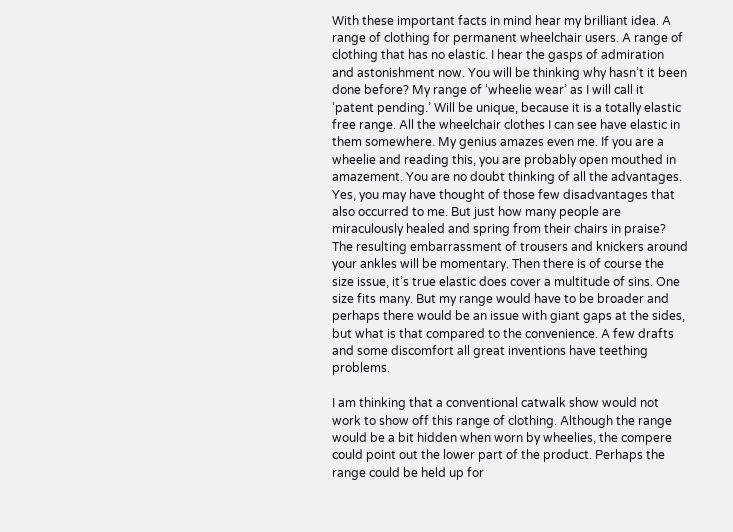With these important facts in mind hear my brilliant idea. A range of clothing for permanent wheelchair users. A range of clothing that has no elastic. I hear the gasps of admiration and astonishment now. You will be thinking why hasn’t it been done before? My range of ‘wheelie wear’ as I will call it ‘patent pending.’ Will be unique, because it is a totally elastic free range. All the wheelchair clothes I can see have elastic in them somewhere. My genius amazes even me. If you are a wheelie and reading this, you are probably open mouthed in amazement. You are no doubt thinking of all the advantages. Yes, you may have thought of those few disadvantages that also occurred to me. But just how many people are miraculously healed and spring from their chairs in praise? The resulting embarrassment of trousers and knickers around your ankles will be momentary. Then there is of course the size issue, it’s true elastic does cover a multitude of sins. One size fits many. But my range would have to be broader and perhaps there would be an issue with giant gaps at the sides, but what is that compared to the convenience. A few drafts and some discomfort all great inventions have teething problems.

I am thinking that a conventional catwalk show would not work to show off this range of clothing. Although the range would be a bit hidden when worn by wheelies, the compere could point out the lower part of the product. Perhaps the range could be held up for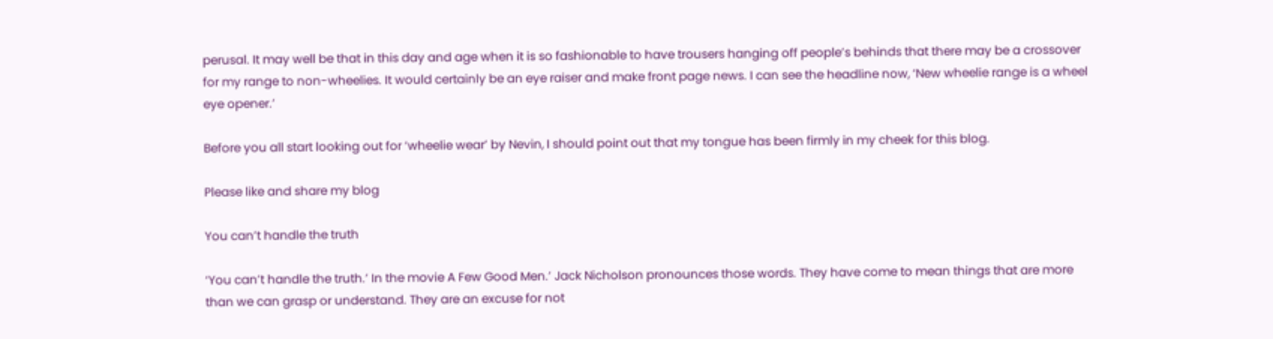perusal. It may well be that in this day and age when it is so fashionable to have trousers hanging off people’s behinds that there may be a crossover for my range to non-wheelies. It would certainly be an eye raiser and make front page news. I can see the headline now, ‘New wheelie range is a wheel eye opener.’

Before you all start looking out for ‘wheelie wear’ by Nevin, I should point out that my tongue has been firmly in my cheek for this blog.

Please like and share my blog

You can’t handle the truth

‘You can’t handle the truth.’ In the movie A Few Good Men.’ Jack Nicholson pronounces those words. They have come to mean things that are more than we can grasp or understand. They are an excuse for not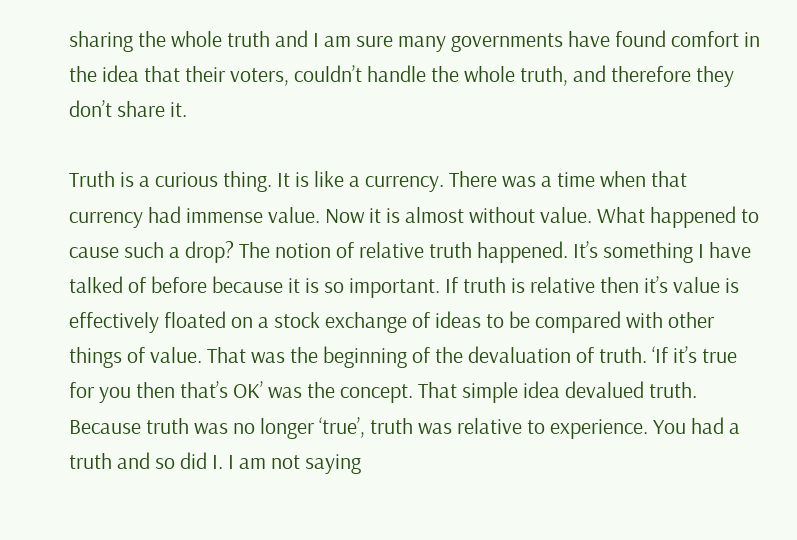sharing the whole truth and I am sure many governments have found comfort in the idea that their voters, couldn’t handle the whole truth, and therefore they don’t share it.

Truth is a curious thing. It is like a currency. There was a time when that currency had immense value. Now it is almost without value. What happened to cause such a drop? The notion of relative truth happened. It’s something I have talked of before because it is so important. If truth is relative then it’s value is effectively floated on a stock exchange of ideas to be compared with other things of value. That was the beginning of the devaluation of truth. ‘If it’s true for you then that’s OK’ was the concept. That simple idea devalued truth. Because truth was no longer ‘true’, truth was relative to experience. You had a truth and so did I. I am not saying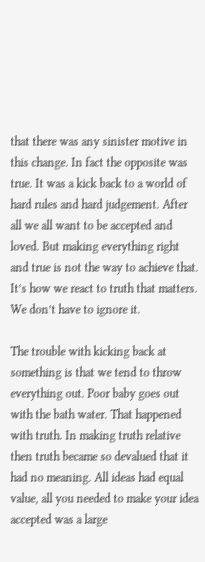that there was any sinister motive in this change. In fact the opposite was true. It was a kick back to a world of hard rules and hard judgement. After all we all want to be accepted and loved. But making everything right and true is not the way to achieve that. It’s how we react to truth that matters. We don’t have to ignore it.

The trouble with kicking back at something is that we tend to throw everything out. Poor baby goes out with the bath water. That happened with truth. In making truth relative then truth became so devalued that it had no meaning. All ideas had equal value, all you needed to make your idea accepted was a large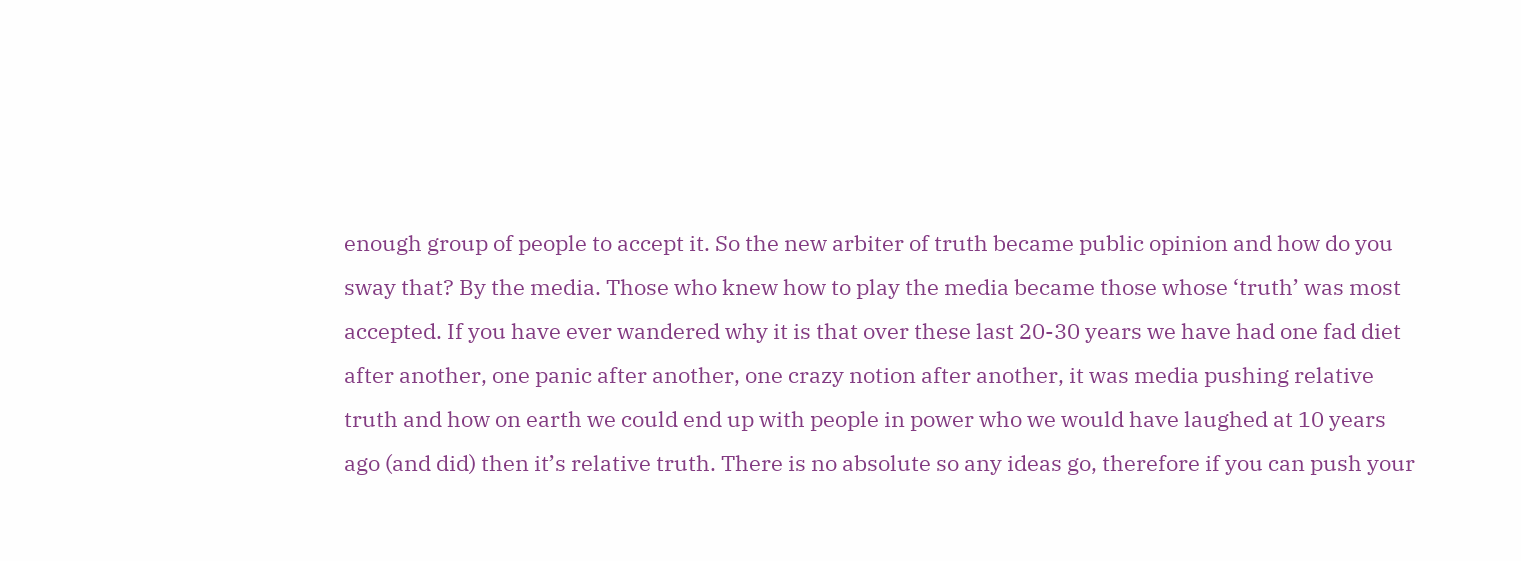enough group of people to accept it. So the new arbiter of truth became public opinion and how do you sway that? By the media. Those who knew how to play the media became those whose ‘truth’ was most accepted. If you have ever wandered why it is that over these last 20-30 years we have had one fad diet after another, one panic after another, one crazy notion after another, it was media pushing relative truth and how on earth we could end up with people in power who we would have laughed at 10 years ago (and did) then it’s relative truth. There is no absolute so any ideas go, therefore if you can push your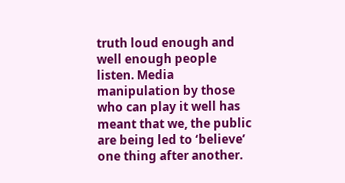truth loud enough and well enough people listen. Media manipulation by those who can play it well has meant that we, the public are being led to ‘believe’ one thing after another.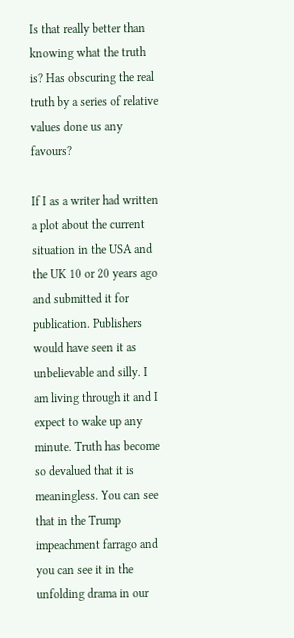Is that really better than knowing what the truth is? Has obscuring the real truth by a series of relative values done us any favours?

If I as a writer had written a plot about the current situation in the USA and the UK 10 or 20 years ago and submitted it for publication. Publishers would have seen it as unbelievable and silly. I am living through it and I expect to wake up any minute. Truth has become so devalued that it is meaningless. You can see that in the Trump impeachment farrago and you can see it in the unfolding drama in our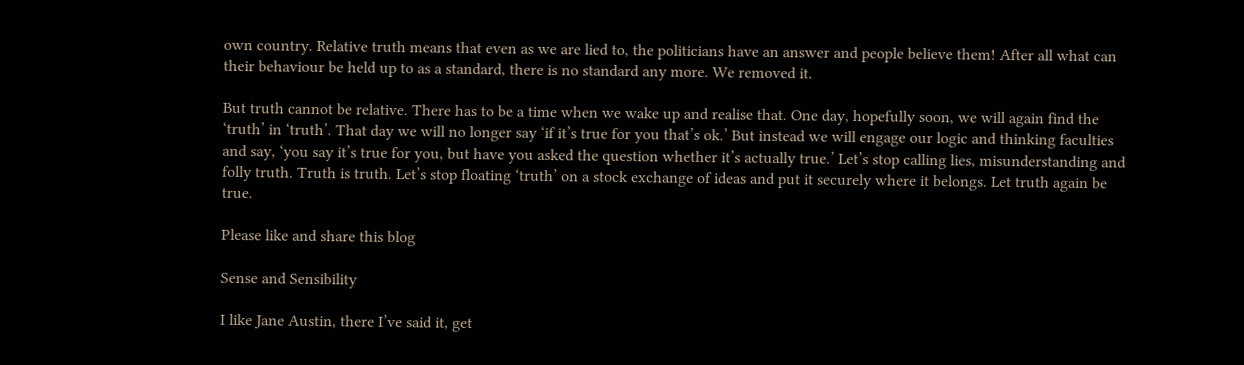own country. Relative truth means that even as we are lied to, the politicians have an answer and people believe them! After all what can their behaviour be held up to as a standard, there is no standard any more. We removed it.

But truth cannot be relative. There has to be a time when we wake up and realise that. One day, hopefully soon, we will again find the ‘truth’ in ‘truth’. That day we will no longer say ‘if it’s true for you that’s ok.’ But instead we will engage our logic and thinking faculties and say, ‘you say it’s true for you, but have you asked the question whether it’s actually true.’ Let’s stop calling lies, misunderstanding and folly truth. Truth is truth. Let’s stop floating ‘truth’ on a stock exchange of ideas and put it securely where it belongs. Let truth again be true.

Please like and share this blog

Sense and Sensibility

I like Jane Austin, there I’ve said it, get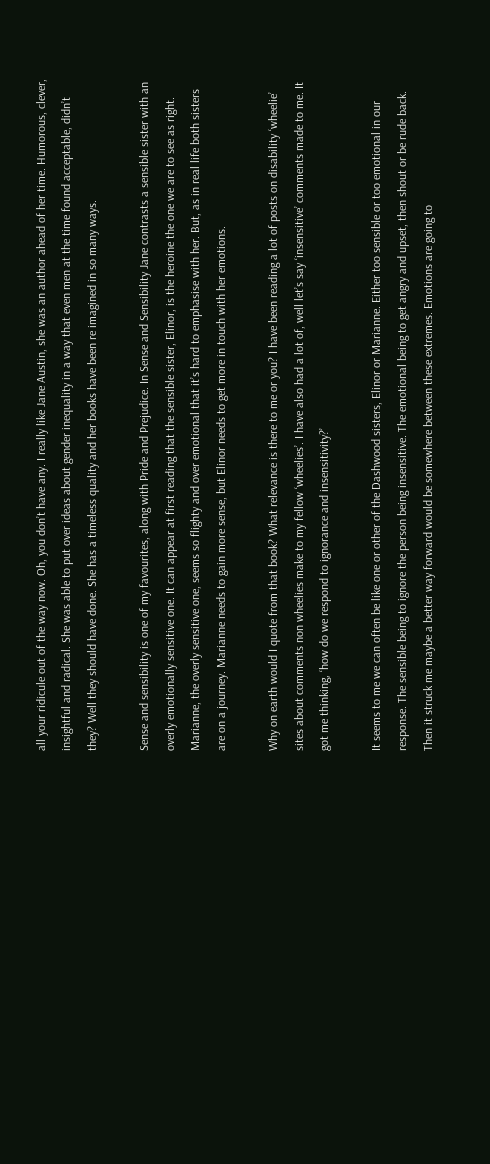all your ridicule out of the way now. Oh, you don’t have any. I really like Jane Austin, she was an author ahead of her time. Humorous, clever, insightful and radical. She was able to put over ideas about gender inequality in a way that even men at the time found acceptable, didn’t they? Well they should have done. She has a timeless quality and her books have been re imagined in so many ways.

Sense and sensibility is one of my favourites, along with Pride and Prejudice. In Sense and Sensibility Jane contrasts a sensible sister with an overly emotionally sensitive one. It can appear at first reading that the sensible sister, Elinor, is the heroine the one we are to see as right. Marianne, the overly sensitive one, seems so flighty and over emotional that it’s hard to emphasise with her. But, as in real life both sisters are on a journey. Marianne needs to gain more sense, but Elinor needs to get more in touch with her emotions.

Why on earth would I quote from that book? What relevance is there to me or you? I have been reading a lot of posts on disability ‘wheelie’ sites about comments non wheelies make to my fellow ‘wheelies’. I have also had a lot of, well let’s say ‘insensitive’ comments made to me. It got me thinking, ‘how do we respond to ignorance and insensitivity?’

It seems to me we can often be like one or other of the Dashwood sisters, Elinor or Marianne. Either too sensible or too emotional in our response. The sensible being to ignore the person being insensitive. The emotional being to get angry and upset, then shout or be rude back. Then it struck me maybe a better way forward would be somewhere between these extremes. Emotions are going to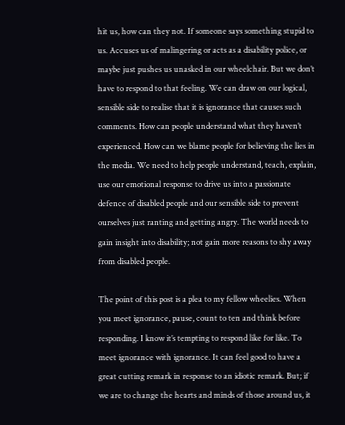hit us, how can they not. If someone says something stupid to us. Accuses us of malingering or acts as a disability police, or maybe just pushes us unasked in our wheelchair. But we don’t have to respond to that feeling. We can draw on our logical, sensible side to realise that it is ignorance that causes such comments. How can people understand what they haven’t experienced. How can we blame people for believing the lies in the media. We need to help people understand, teach, explain, use our emotional response to drive us into a passionate defence of disabled people and our sensible side to prevent ourselves just ranting and getting angry. The world needs to gain insight into disability; not gain more reasons to shy away from disabled people.

The point of this post is a plea to my fellow wheelies. When you meet ignorance, pause, count to ten and think before responding. I know it’s tempting to respond like for like. To meet ignorance with ignorance. It can feel good to have a great cutting remark in response to an idiotic remark. But; if we are to change the hearts and minds of those around us, it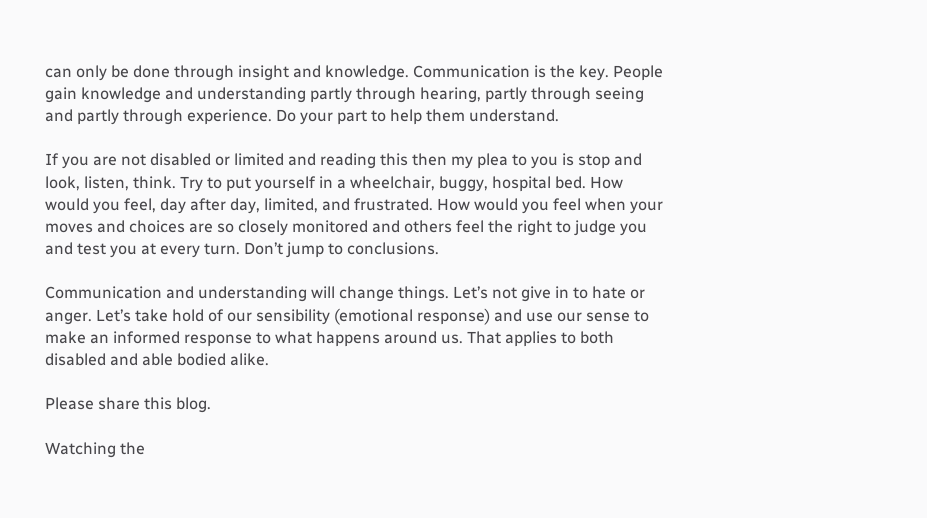can only be done through insight and knowledge. Communication is the key. People gain knowledge and understanding partly through hearing, partly through seeing and partly through experience. Do your part to help them understand.

If you are not disabled or limited and reading this then my plea to you is stop and look, listen, think. Try to put yourself in a wheelchair, buggy, hospital bed. How would you feel, day after day, limited, and frustrated. How would you feel when your moves and choices are so closely monitored and others feel the right to judge you and test you at every turn. Don’t jump to conclusions.

Communication and understanding will change things. Let’s not give in to hate or anger. Let’s take hold of our sensibility (emotional response) and use our sense to make an informed response to what happens around us. That applies to both disabled and able bodied alike.

Please share this blog.

Watching the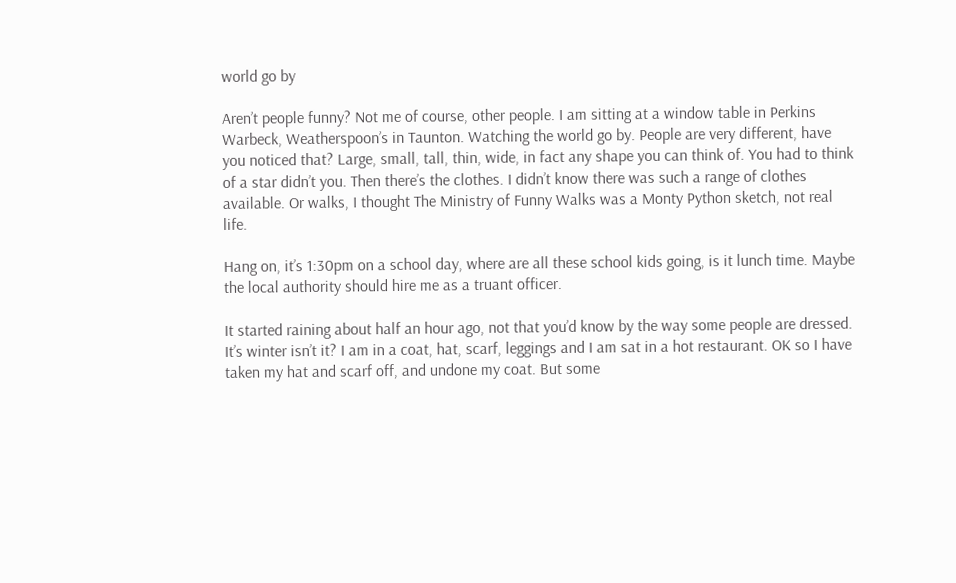world go by

Aren’t people funny? Not me of course, other people. I am sitting at a window table in Perkins Warbeck, Weatherspoon’s in Taunton. Watching the world go by. People are very different, have you noticed that? Large, small, tall, thin, wide, in fact any shape you can think of. You had to think of a star didn’t you. Then there’s the clothes. I didn’t know there was such a range of clothes available. Or walks, I thought The Ministry of Funny Walks was a Monty Python sketch, not real life.

Hang on, it’s 1:30pm on a school day, where are all these school kids going, is it lunch time. Maybe the local authority should hire me as a truant officer.

It started raining about half an hour ago, not that you’d know by the way some people are dressed. It’s winter isn’t it? I am in a coat, hat, scarf, leggings and I am sat in a hot restaurant. OK so I have taken my hat and scarf off, and undone my coat. But some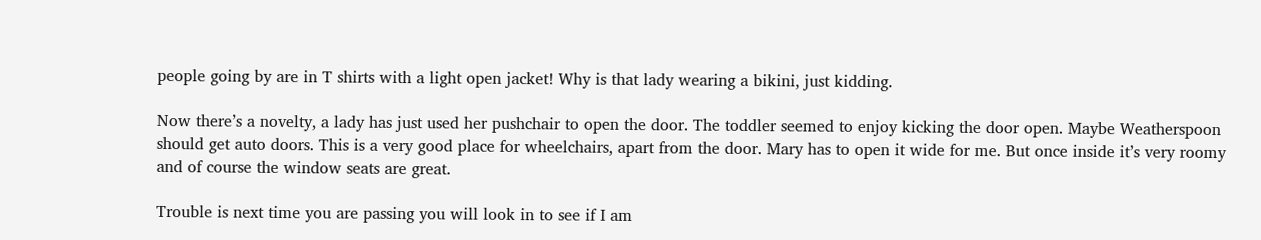people going by are in T shirts with a light open jacket! Why is that lady wearing a bikini, just kidding.

Now there’s a novelty, a lady has just used her pushchair to open the door. The toddler seemed to enjoy kicking the door open. Maybe Weatherspoon should get auto doors. This is a very good place for wheelchairs, apart from the door. Mary has to open it wide for me. But once inside it’s very roomy and of course the window seats are great.

Trouble is next time you are passing you will look in to see if I am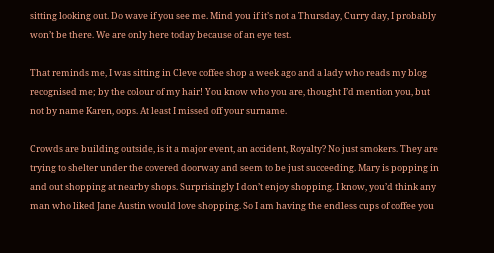sitting looking out. Do wave if you see me. Mind you if it’s not a Thursday, Curry day, I probably won’t be there. We are only here today because of an eye test.

That reminds me, I was sitting in Cleve coffee shop a week ago and a lady who reads my blog recognised me; by the colour of my hair! You know who you are, thought I’d mention you, but not by name Karen, oops. At least I missed off your surname.

Crowds are building outside, is it a major event, an accident, Royalty? No just smokers. They are trying to shelter under the covered doorway and seem to be just succeeding. Mary is popping in and out shopping at nearby shops. Surprisingly I don’t enjoy shopping. I know, you’d think any man who liked Jane Austin would love shopping. So I am having the endless cups of coffee you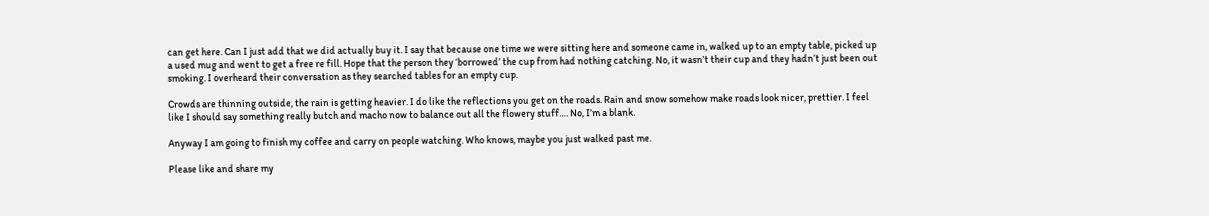can get here. Can I just add that we did actually buy it. I say that because one time we were sitting here and someone came in, walked up to an empty table, picked up a used mug and went to get a free re fill. Hope that the person they ‘borrowed’ the cup from had nothing catching. No, it wasn’t their cup and they hadn’t just been out smoking. I overheard their conversation as they searched tables for an empty cup.

Crowds are thinning outside, the rain is getting heavier. I do like the reflections you get on the roads. Rain and snow somehow make roads look nicer, prettier. I feel like I should say something really butch and macho now to balance out all the flowery stuff…. No, I’m a blank.

Anyway I am going to finish my coffee and carry on people watching. Who knows, maybe you just walked past me.

Please like and share my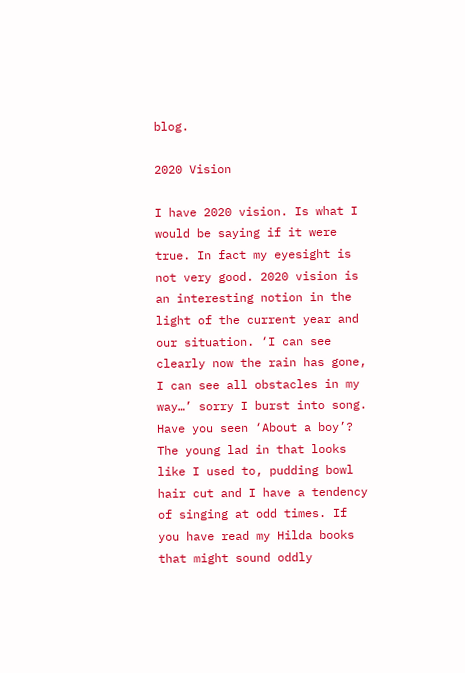blog.

2020 Vision

I have 2020 vision. Is what I would be saying if it were true. In fact my eyesight is not very good. 2020 vision is an interesting notion in the light of the current year and our situation. ‘I can see clearly now the rain has gone, I can see all obstacles in my way…’ sorry I burst into song. Have you seen ‘About a boy’? The young lad in that looks like I used to, pudding bowl hair cut and I have a tendency of singing at odd times. If you have read my Hilda books that might sound oddly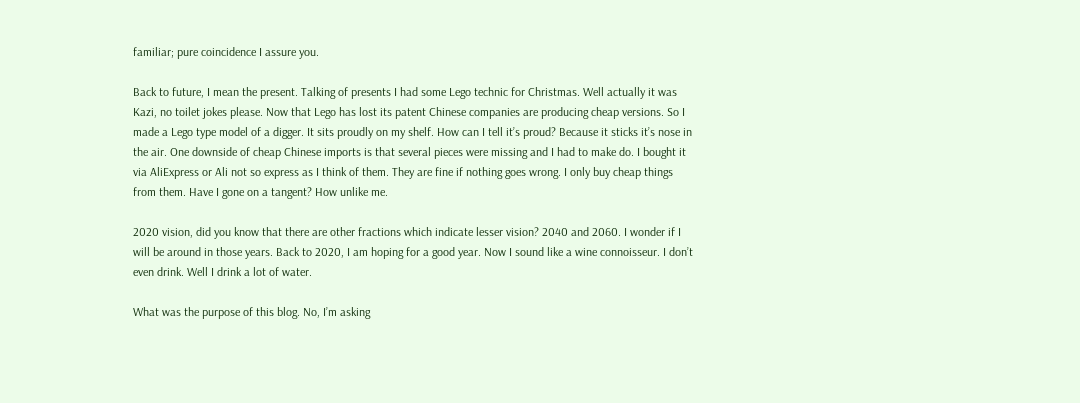familiar; pure coincidence I assure you.

Back to future, I mean the present. Talking of presents I had some Lego technic for Christmas. Well actually it was Kazi, no toilet jokes please. Now that Lego has lost its patent Chinese companies are producing cheap versions. So I made a Lego type model of a digger. It sits proudly on my shelf. How can I tell it’s proud? Because it sticks it’s nose in the air. One downside of cheap Chinese imports is that several pieces were missing and I had to make do. I bought it via AliExpress or Ali not so express as I think of them. They are fine if nothing goes wrong. I only buy cheap things from them. Have I gone on a tangent? How unlike me.

2020 vision, did you know that there are other fractions which indicate lesser vision? 2040 and 2060. I wonder if I will be around in those years. Back to 2020, I am hoping for a good year. Now I sound like a wine connoisseur. I don’t even drink. Well I drink a lot of water.

What was the purpose of this blog. No, I’m asking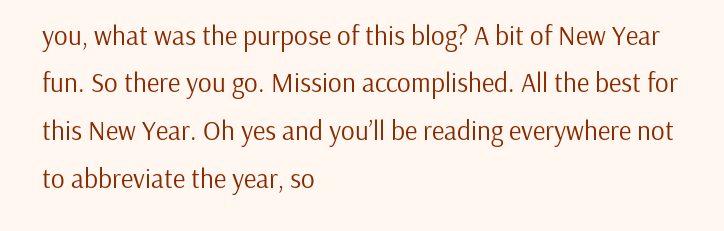you, what was the purpose of this blog? A bit of New Year fun. So there you go. Mission accomplished. All the best for this New Year. Oh yes and you’ll be reading everywhere not to abbreviate the year, so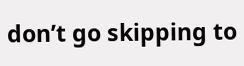don’t go skipping to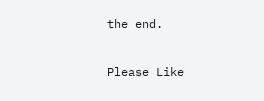the end.

Please Like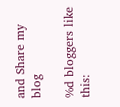and Share my blog

%d bloggers like this: